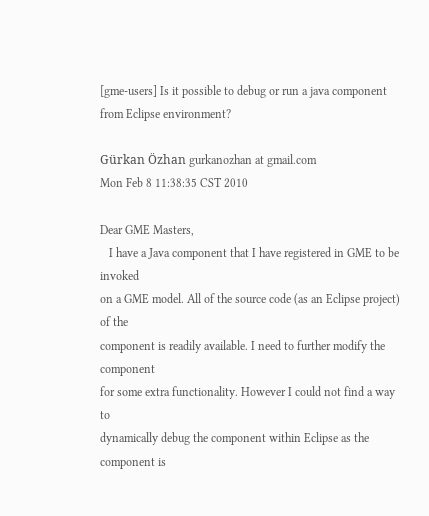[gme-users] Is it possible to debug or run a java component from Eclipse environment?

Gürkan Özhan gurkanozhan at gmail.com
Mon Feb 8 11:38:35 CST 2010

Dear GME Masters,
   I have a Java component that I have registered in GME to be invoked
on a GME model. All of the source code (as an Eclipse project) of the
component is readily available. I need to further modify the component
for some extra functionality. However I could not find a way to
dynamically debug the component within Eclipse as the component is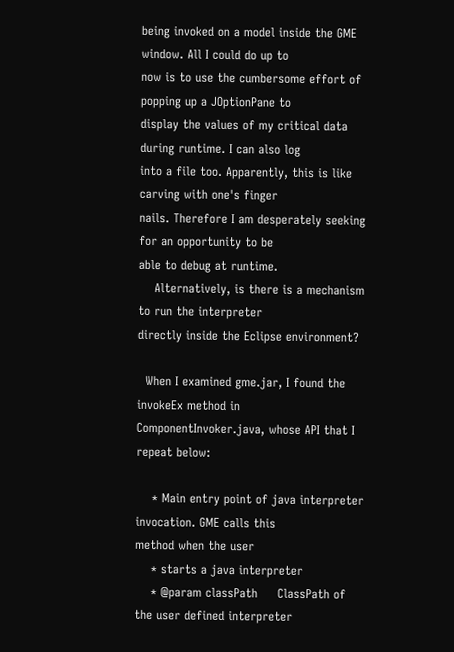being invoked on a model inside the GME window. All I could do up to
now is to use the cumbersome effort of popping up a JOptionPane to
display the values of my critical data during runtime. I can also log
into a file too. Apparently, this is like carving with one's finger
nails. Therefore I am desperately seeking for an opportunity to be
able to debug at runtime.
    Alternatively, is there is a mechanism to run the interpreter
directly inside the Eclipse environment?

  When I examined gme.jar, I found the invokeEx method in
ComponentInvoker.java, whose API that I repeat below:

    * Main entry point of java interpreter invocation. GME calls this
method when the user
    * starts a java interpreter
    * @param classPath     ClassPath of the user defined interpreter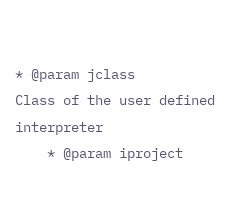* @param jclass        Class of the user defined interpreter
    * @param iproject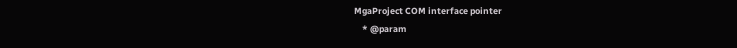MgaProject COM interface pointer
    * @param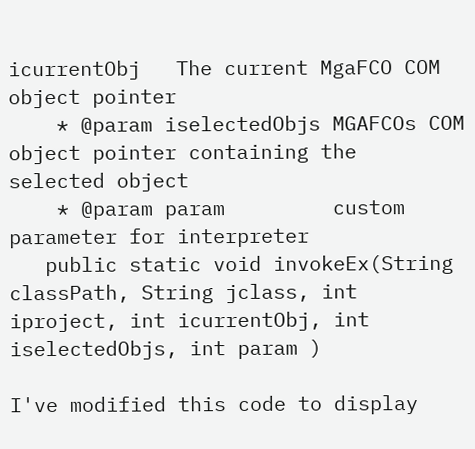icurrentObj   The current MgaFCO COM object pointer
    * @param iselectedObjs MGAFCOs COM object pointer containing the
selected object
    * @param param         custom parameter for interpreter
   public static void invokeEx(String classPath, String jclass, int
iproject, int icurrentObj, int iselectedObjs, int param )

I've modified this code to display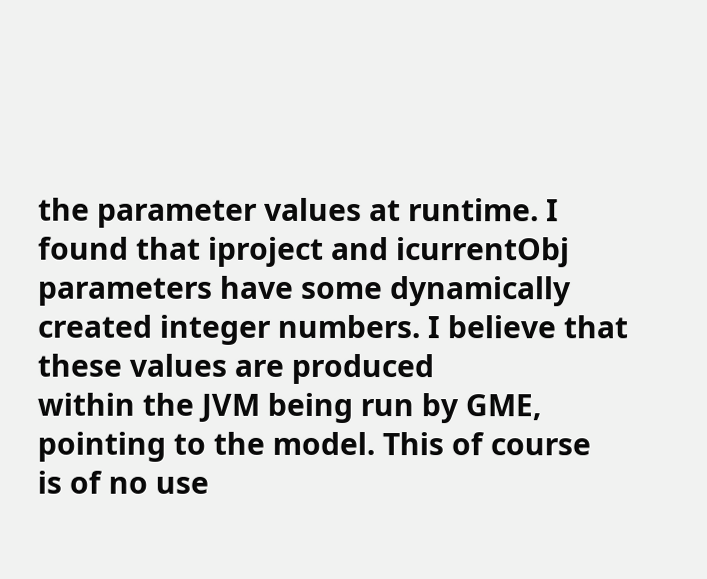the parameter values at runtime. I
found that iproject and icurrentObj parameters have some dynamically
created integer numbers. I believe that these values are produced
within the JVM being run by GME, pointing to the model. This of course
is of no use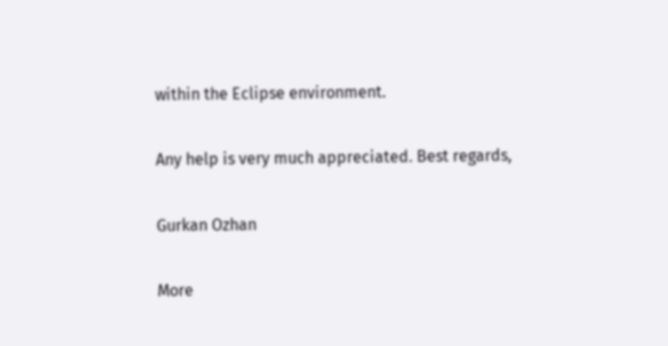within the Eclipse environment.

Any help is very much appreciated. Best regards,

Gurkan Ozhan

More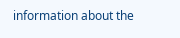information about the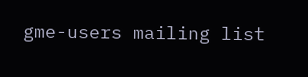gme-users mailing list